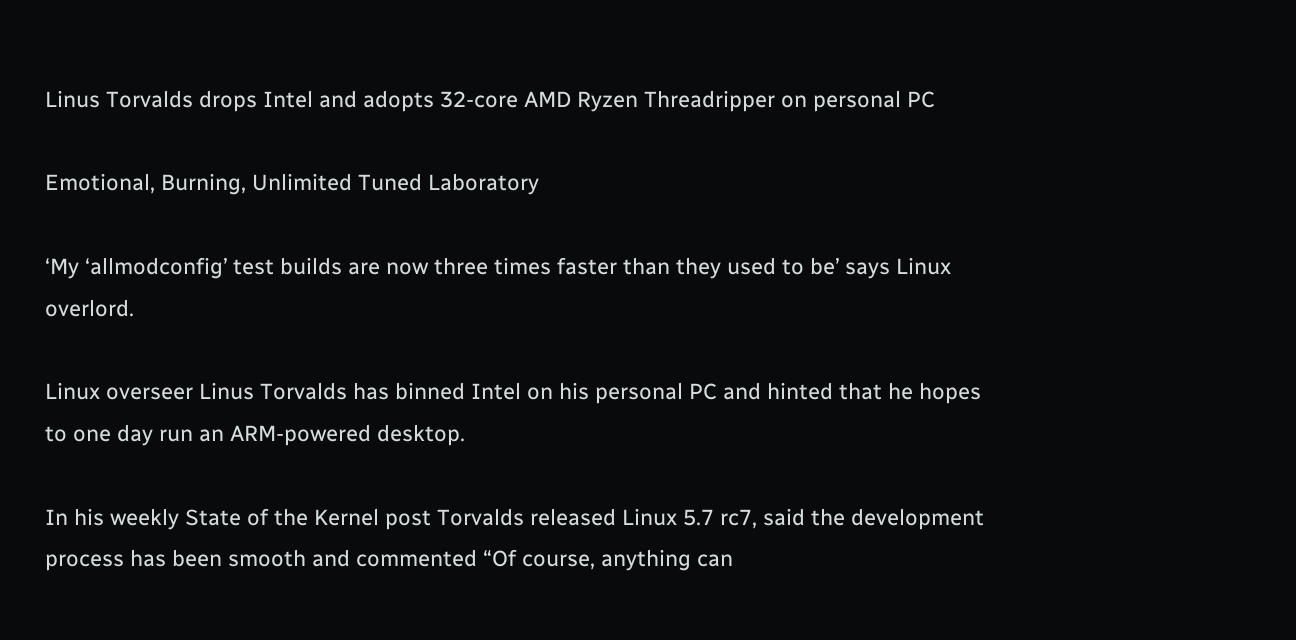Linus Torvalds drops Intel and adopts 32-core AMD Ryzen Threadripper on personal PC

Emotional, Burning, Unlimited Tuned Laboratory

‘My ‘allmodconfig’ test builds are now three times faster than they used to be’ says Linux overlord.

Linux overseer Linus Torvalds has binned Intel on his personal PC and hinted that he hopes to one day run an ARM-powered desktop.

In his weekly State of the Kernel post Torvalds released Linux 5.7 rc7, said the development process has been smooth and commented “Of course, anything can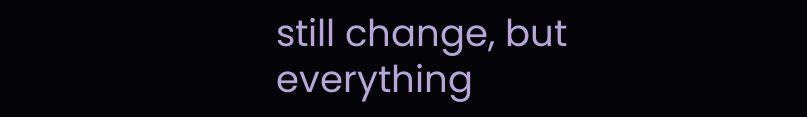still change, but everything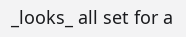_looks_ all set for a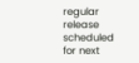regular release scheduled for next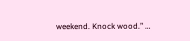weekend. Knock wood.” …